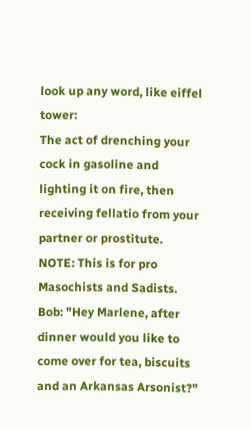look up any word, like eiffel tower:
The act of drenching your cock in gasoline and lighting it on fire, then receiving fellatio from your partner or prostitute.
NOTE: This is for pro Masochists and Sadists.
Bob: "Hey Marlene, after dinner would you like to come over for tea, biscuits and an Arkansas Arsonist?"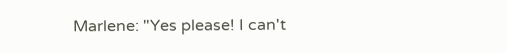Marlene: "Yes please! I can't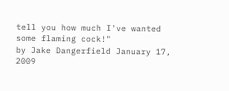tell you how much I've wanted some flaming cock!"
by Jake Dangerfield January 17, 2009